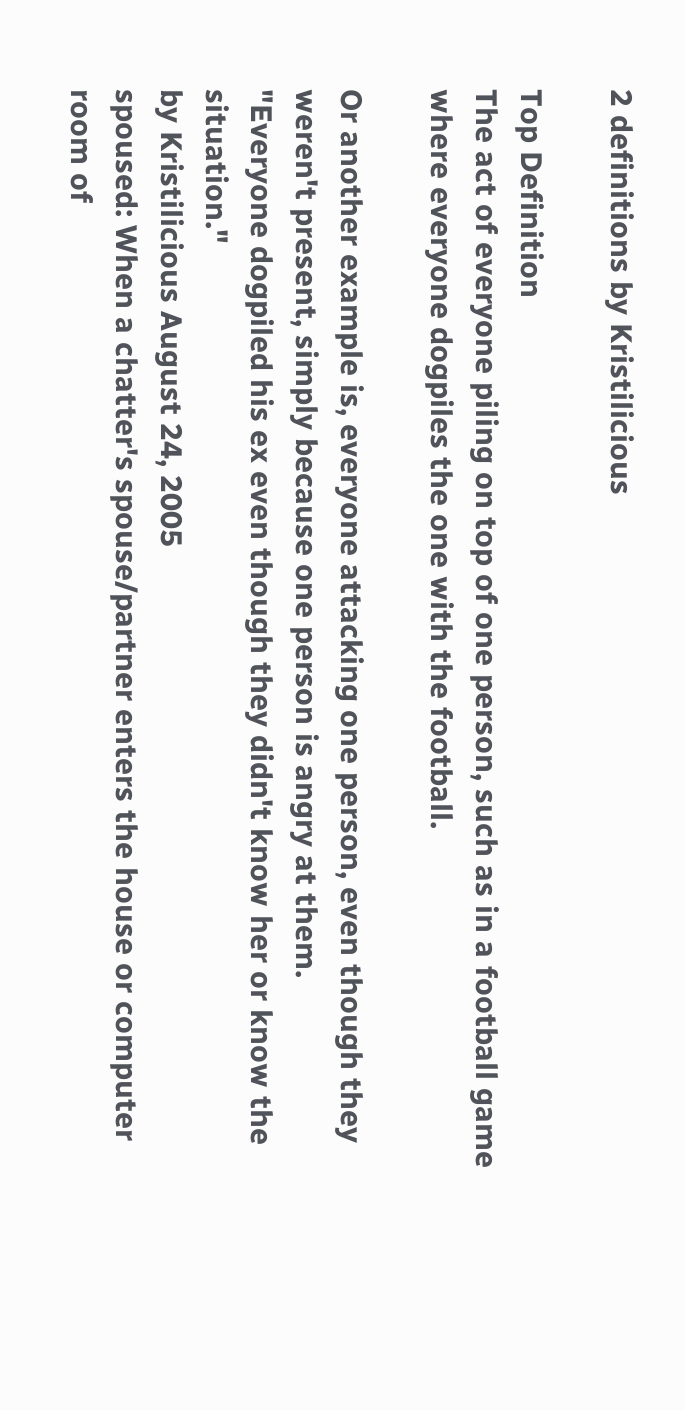2 definitions by Kristilicious

Top Definition
The act of everyone piling on top of one person, such as in a football game where everyone dogpiles the one with the football.

Or another example is, everyone attacking one person, even though they weren't present, simply because one person is angry at them.
"Everyone dogpiled his ex even though they didn't know her or know the situation."
by Kristilicious August 24, 2005
spoused: When a chatter's spouse/partner enters the house or computer room of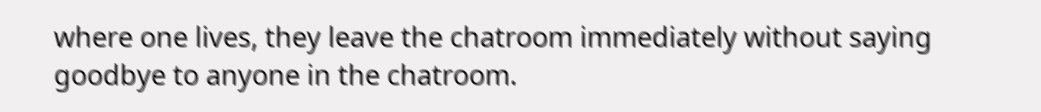where one lives, they leave the chatroom immediately without saying goodbye to anyone in the chatroom.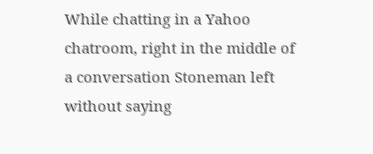While chatting in a Yahoo chatroom, right in the middle of a conversation Stoneman left without saying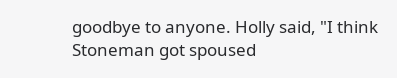goodbye to anyone. Holly said, "I think Stoneman got spoused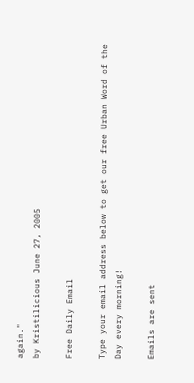again."
by Kristilicious June 27, 2005

Free Daily Email

Type your email address below to get our free Urban Word of the Day every morning!

Emails are sent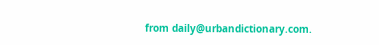from daily@urbandictionary.com.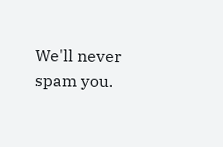We'll never spam you.